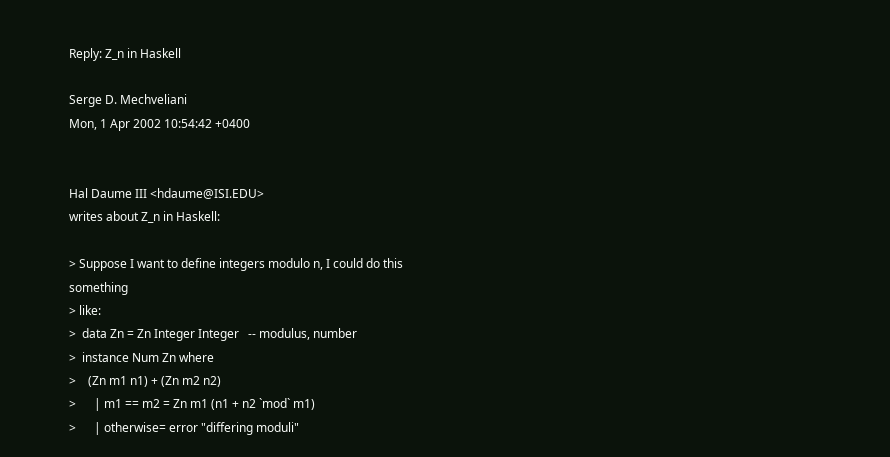Reply: Z_n in Haskell

Serge D. Mechveliani
Mon, 1 Apr 2002 10:54:42 +0400


Hal Daume III <hdaume@ISI.EDU>
writes about Z_n in Haskell:

> Suppose I want to define integers modulo n, I could do this something
> like:
>  data Zn = Zn Integer Integer   -- modulus, number
>  instance Num Zn where
>    (Zn m1 n1) + (Zn m2 n2)
>      | m1 == m2 = Zn m1 (n1 + n2 `mod` m1)
>      | otherwise= error "differing moduli"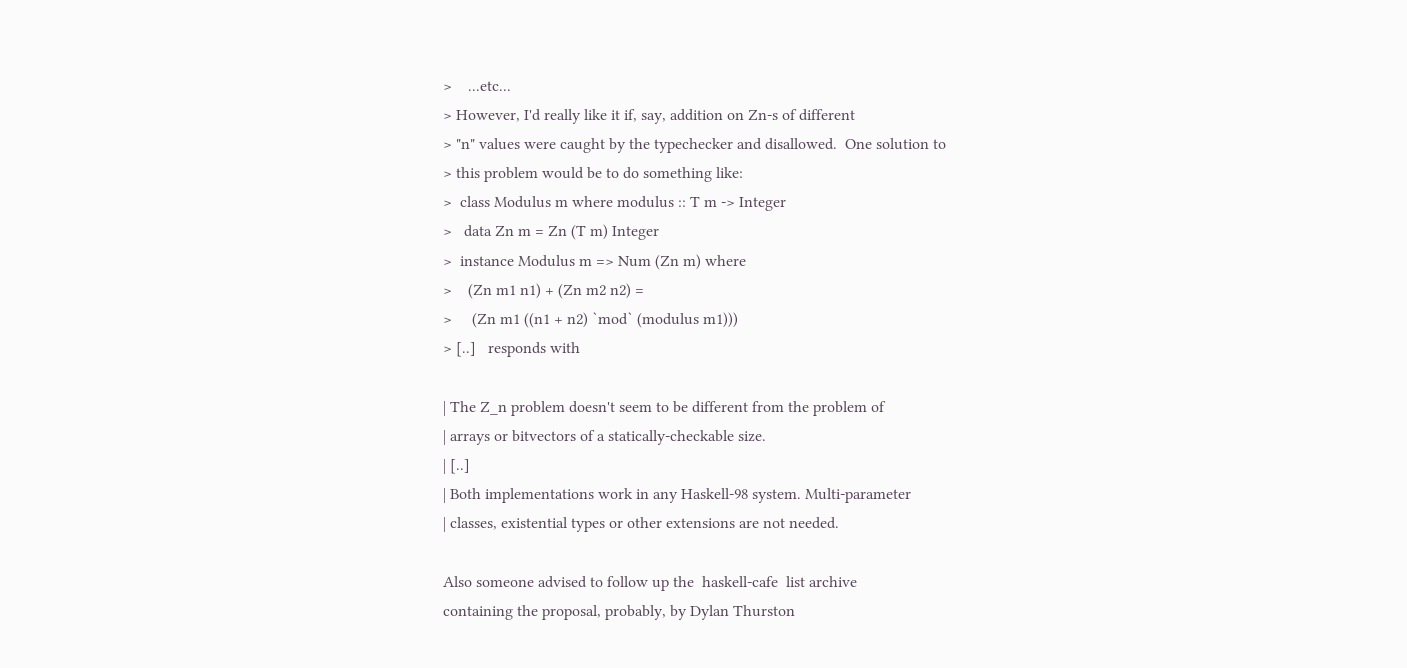>    ...etc...
> However, I'd really like it if, say, addition on Zn-s of different
> "n" values were caught by the typechecker and disallowed.  One solution to
> this problem would be to do something like:
>  class Modulus m where modulus :: T m -> Integer
>   data Zn m = Zn (T m) Integer
>  instance Modulus m => Num (Zn m) where
>    (Zn m1 n1) + (Zn m2 n2) =
>     (Zn m1 ((n1 + n2) `mod` (modulus m1)))
> [..]   responds with

| The Z_n problem doesn't seem to be different from the problem of
| arrays or bitvectors of a statically-checkable size.
| [..]
| Both implementations work in any Haskell-98 system. Multi-parameter
| classes, existential types or other extensions are not needed.

Also someone advised to follow up the  haskell-cafe  list archive
containing the proposal, probably, by Dylan Thurston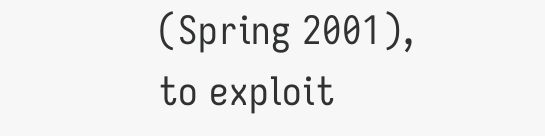(Spring 2001),
to exploit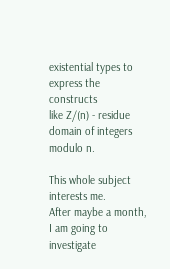existential types to express the constructs
like Z/(n) - residue domain of integers modulo n.

This whole subject interests me.
After maybe a month, I am going to investigate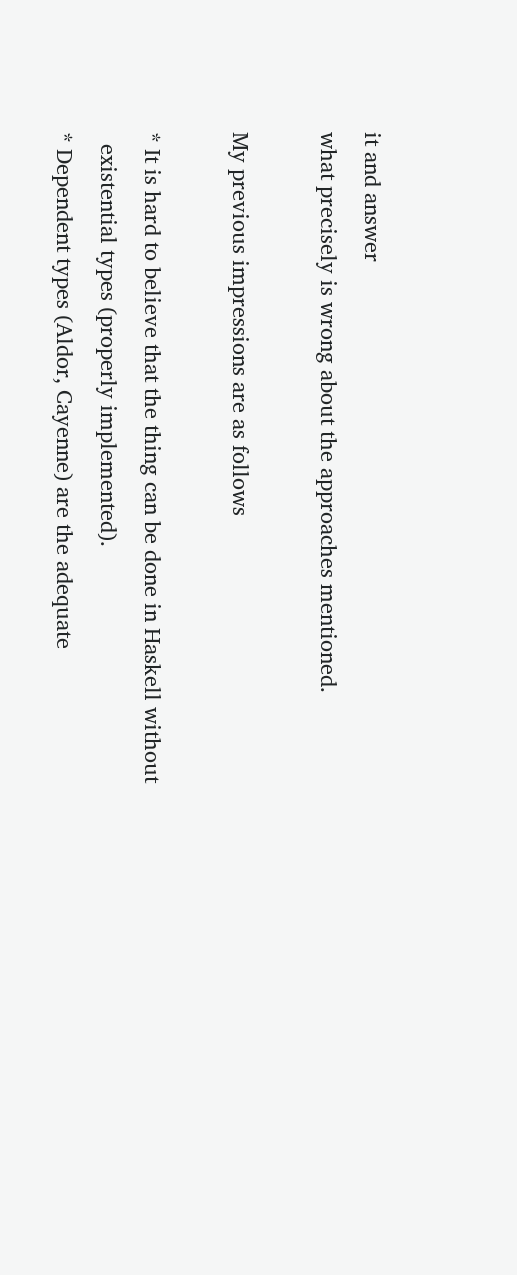it and answer
what precisely is wrong about the approaches mentioned.

My previous impressions are as follows

* It is hard to believe that the thing can be done in Haskell without
  existential types (properly implemented).
* Dependent types (Aldor, Cayenne) are the adequate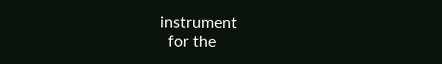instrument
  for the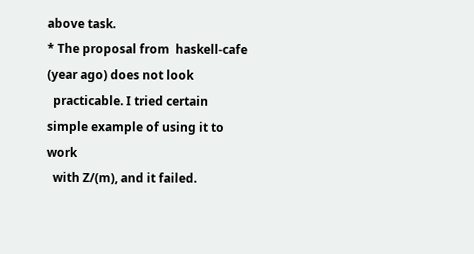above task.
* The proposal from  haskell-cafe  (year ago) does not look
  practicable. I tried certain simple example of using it to work
  with Z/(m), and it failed.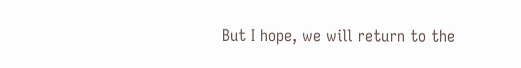But I hope, we will return to the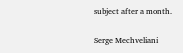subject after a month.

Serge Mechveliani